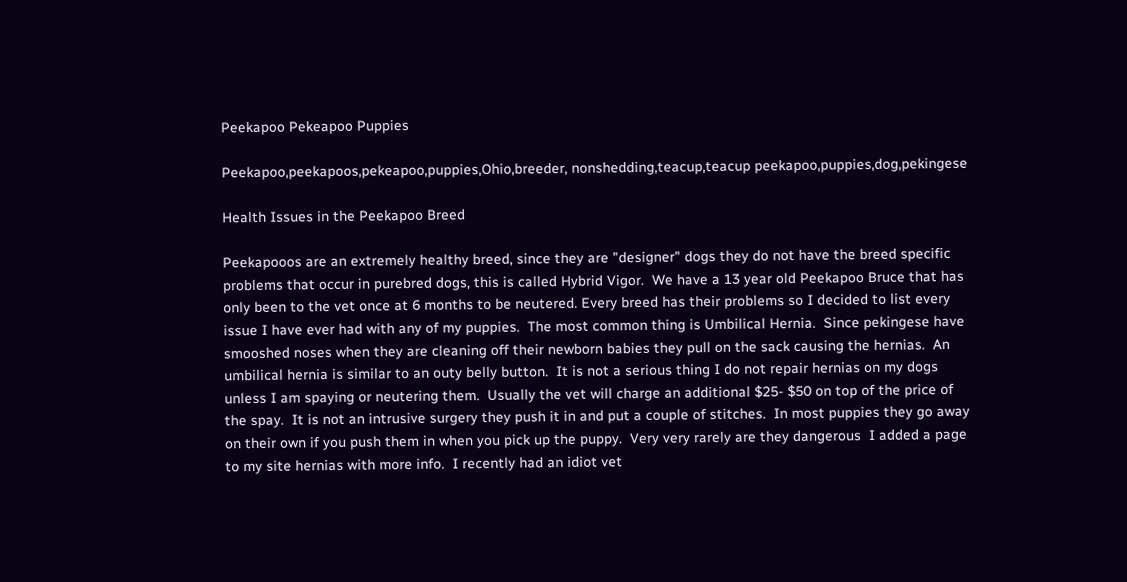Peekapoo Pekeapoo Puppies

Peekapoo,peekapoos,pekeapoo,puppies,Ohio,breeder, nonshedding,teacup,teacup peekapoo,puppies,dog,pekingese

Health Issues in the Peekapoo Breed

Peekapooos are an extremely healthy breed, since they are "designer" dogs they do not have the breed specific problems that occur in purebred dogs, this is called Hybrid Vigor.  We have a 13 year old Peekapoo Bruce that has only been to the vet once at 6 months to be neutered. Every breed has their problems so I decided to list every issue I have ever had with any of my puppies.  The most common thing is Umbilical Hernia.  Since pekingese have smooshed noses when they are cleaning off their newborn babies they pull on the sack causing the hernias.  An umbilical hernia is similar to an outy belly button.  It is not a serious thing I do not repair hernias on my dogs unless I am spaying or neutering them.  Usually the vet will charge an additional $25- $50 on top of the price of the spay.  It is not an intrusive surgery they push it in and put a couple of stitches.  In most puppies they go away on their own if you push them in when you pick up the puppy.  Very very rarely are they dangerous  I added a page to my site hernias with more info.  I recently had an idiot vet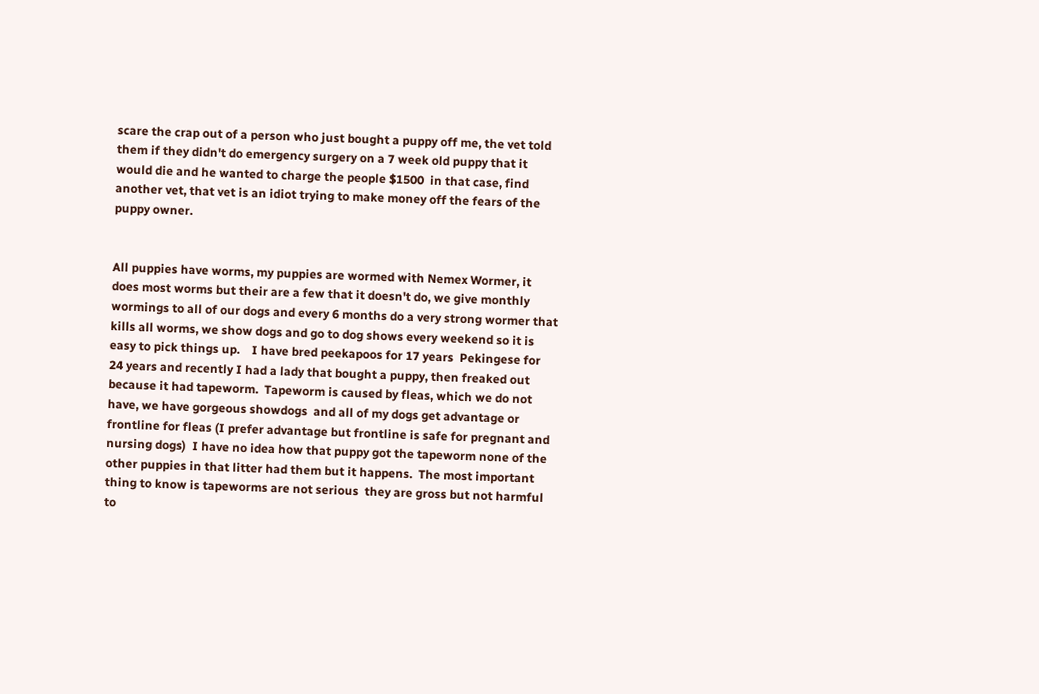scare the crap out of a person who just bought a puppy off me, the vet told them if they didn't do emergency surgery on a 7 week old puppy that it would die and he wanted to charge the people $1500  in that case, find another vet, that vet is an idiot trying to make money off the fears of the puppy owner.


All puppies have worms, my puppies are wormed with Nemex Wormer, it does most worms but their are a few that it doesn't do, we give monthly wormings to all of our dogs and every 6 months do a very strong wormer that kills all worms, we show dogs and go to dog shows every weekend so it is easy to pick things up.    I have bred peekapoos for 17 years  Pekingese for 24 years and recently I had a lady that bought a puppy, then freaked out because it had tapeworm.  Tapeworm is caused by fleas, which we do not have, we have gorgeous showdogs  and all of my dogs get advantage or frontline for fleas (I prefer advantage but frontline is safe for pregnant and nursing dogs)  I have no idea how that puppy got the tapeworm none of the other puppies in that litter had them but it happens.  The most important thing to know is tapeworms are not serious  they are gross but not harmful to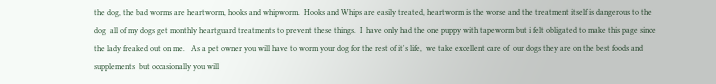the dog, the bad worms are heartworm, hooks and whipworm.  Hooks and Whips are easily treated, heartworm is the worse and the treatment itself is dangerous to the dog  all of my dogs get monthly heartguard treatments to prevent these things.  I  have only had the one puppy with tapeworm but i felt obligated to make this page since the lady freaked out on me.   As a pet owner you will have to worm your dog for the rest of it's life,  we take excellent care of  our dogs they are on the best foods and supplements  but occasionally you will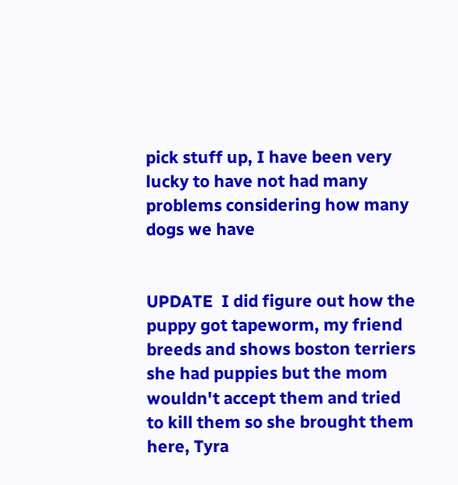pick stuff up, I have been very lucky to have not had many problems considering how many dogs we have


UPDATE  I did figure out how the puppy got tapeworm, my friend breeds and shows boston terriers she had puppies but the mom wouldn't accept them and tried to kill them so she brought them here, Tyra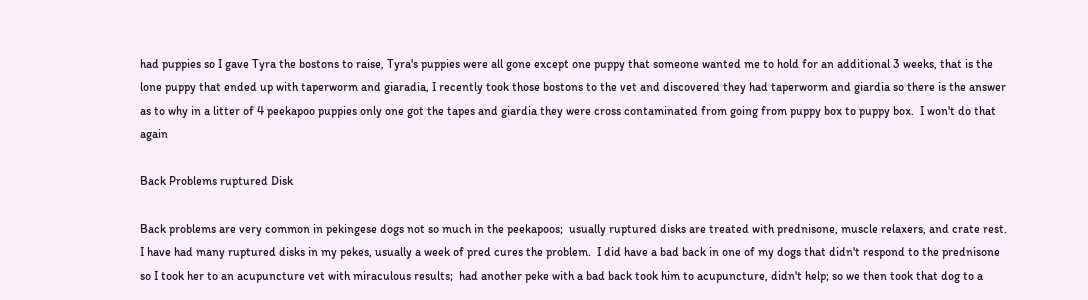had puppies so I gave Tyra the bostons to raise, Tyra's puppies were all gone except one puppy that someone wanted me to hold for an additional 3 weeks, that is the lone puppy that ended up with taperworm and giaradia, I recently took those bostons to the vet and discovered they had taperworm and giardia so there is the answer as to why in a litter of 4 peekapoo puppies only one got the tapes and giardia they were cross contaminated from going from puppy box to puppy box.  I won't do that again

Back Problems ruptured Disk

Back problems are very common in pekingese dogs not so much in the peekapoos;  usually ruptured disks are treated with prednisone, muscle relaxers, and crate rest.  I have had many ruptured disks in my pekes, usually a week of pred cures the problem.  I did have a bad back in one of my dogs that didn't respond to the prednisone so I took her to an acupuncture vet with miraculous results;  had another peke with a bad back took him to acupuncture, didn't help; so we then took that dog to a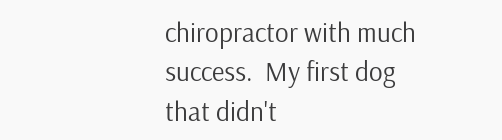chiropractor with much success.  My first dog that didn't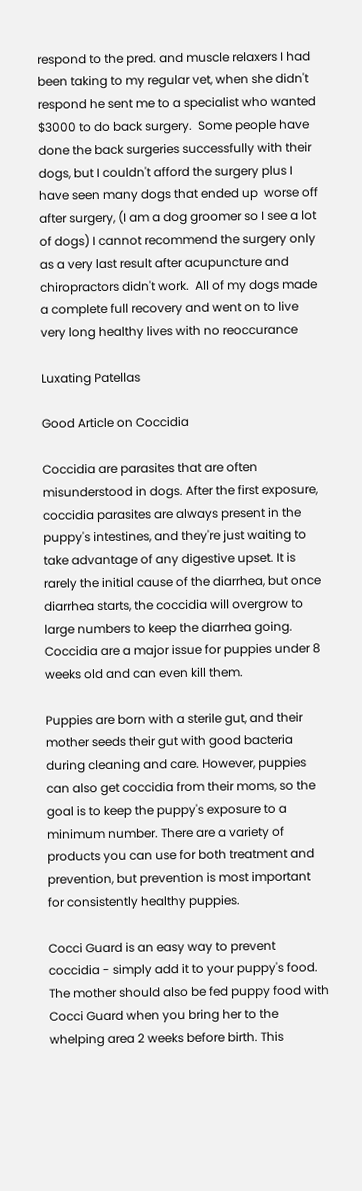respond to the pred. and muscle relaxers I had been taking to my regular vet, when she didn't respond he sent me to a specialist who wanted $3000 to do back surgery.  Some people have done the back surgeries successfully with their dogs, but I couldn't afford the surgery plus I have seen many dogs that ended up  worse off after surgery, (I am a dog groomer so I see a lot of dogs) I cannot recommend the surgery only as a very last result after acupuncture and chiropractors didn't work.  All of my dogs made a complete full recovery and went on to live very long healthy lives with no reoccurance

Luxating Patellas

Good Article on Coccidia

Coccidia are parasites that are often misunderstood in dogs. After the first exposure, coccidia parasites are always present in the puppy's intestines, and they're just waiting to take advantage of any digestive upset. It is rarely the initial cause of the diarrhea, but once diarrhea starts, the coccidia will overgrow to large numbers to keep the diarrhea going. Coccidia are a major issue for puppies under 8 weeks old and can even kill them.

Puppies are born with a sterile gut, and their mother seeds their gut with good bacteria during cleaning and care. However, puppies can also get coccidia from their moms, so the goal is to keep the puppy's exposure to a minimum number. There are a variety of products you can use for both treatment and prevention, but prevention is most important for consistently healthy puppies.

Cocci Guard is an easy way to prevent coccidia - simply add it to your puppy's food. The mother should also be fed puppy food with Cocci Guard when you bring her to the whelping area 2 weeks before birth. This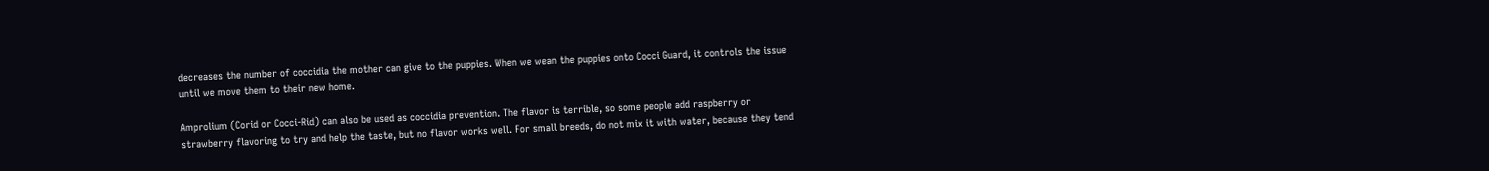decreases the number of coccidia the mother can give to the puppies. When we wean the puppies onto Cocci Guard, it controls the issue until we move them to their new home.

Amprolium (Corid or Cocci-Rid) can also be used as coccidia prevention. The flavor is terrible, so some people add raspberry or strawberry flavoring to try and help the taste, but no flavor works well. For small breeds, do not mix it with water, because they tend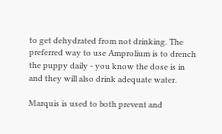to get dehydrated from not drinking. The preferred way to use Amprolium is to drench the puppy daily - you know the dose is in and they will also drink adequate water.

Marquis is used to both prevent and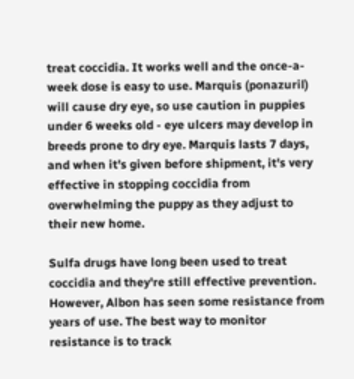treat coccidia. It works well and the once-a-week dose is easy to use. Marquis (ponazuril) will cause dry eye, so use caution in puppies under 6 weeks old - eye ulcers may develop in breeds prone to dry eye. Marquis lasts 7 days, and when it's given before shipment, it's very effective in stopping coccidia from overwhelming the puppy as they adjust to their new home.

Sulfa drugs have long been used to treat coccidia and they're still effective prevention. However, Albon has seen some resistance from years of use. The best way to monitor resistance is to track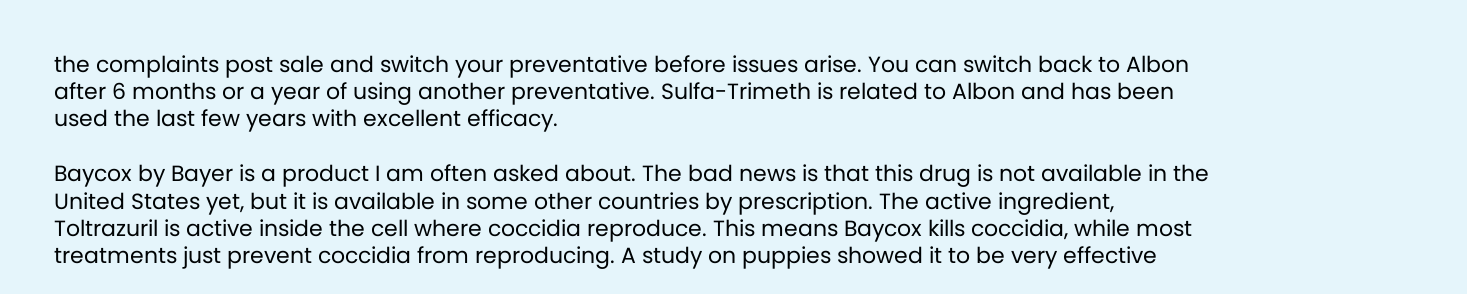the complaints post sale and switch your preventative before issues arise. You can switch back to Albon after 6 months or a year of using another preventative. Sulfa-Trimeth is related to Albon and has been used the last few years with excellent efficacy.

Baycox by Bayer is a product I am often asked about. The bad news is that this drug is not available in the United States yet, but it is available in some other countries by prescription. The active ingredient, Toltrazuril is active inside the cell where coccidia reproduce. This means Baycox kills coccidia, while most treatments just prevent coccidia from reproducing. A study on puppies showed it to be very effective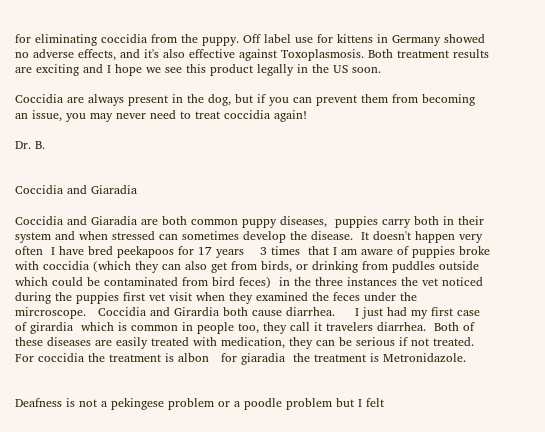for eliminating coccidia from the puppy. Off label use for kittens in Germany showed no adverse effects, and it's also effective against Toxoplasmosis. Both treatment results are exciting and I hope we see this product legally in the US soon.

Coccidia are always present in the dog, but if you can prevent them from becoming an issue, you may never need to treat coccidia again!

Dr. B.


Coccidia and Giaradia

Coccidia and Giaradia are both common puppy diseases,  puppies carry both in their system and when stressed can sometimes develop the disease.  It doesn't happen very often  I have bred peekapoos for 17 years    3 times  that I am aware of puppies broke with coccidia (which they can also get from birds, or drinking from puddles outside which could be contaminated from bird feces)  in the three instances the vet noticed during the puppies first vet visit when they examined the feces under the mircroscope.   Coccidia and Girardia both cause diarrhea.     I just had my first case of girardia  which is common in people too, they call it travelers diarrhea.  Both of these diseases are easily treated with medication, they can be serious if not treated.   For coccidia the treatment is albon   for giaradia  the treatment is Metronidazole.


Deafness is not a pekingese problem or a poodle problem but I felt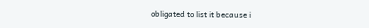obligated to list it because i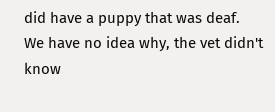did have a puppy that was deaf.  We have no idea why, the vet didn't know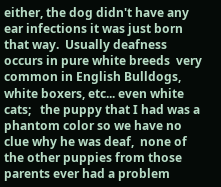either, the dog didn't have any ear infections it was just born that way.  Usually deafness occurs in pure white breeds  very common in English Bulldogs, white boxers, etc... even white cats;   the puppy that I had was a phantom color so we have no clue why he was deaf,  none of the other puppies from those parents ever had a problem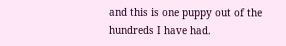and this is one puppy out of the hundreds I have had.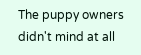The puppy owners didn't mind at all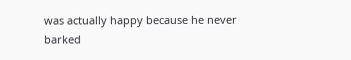was actually happy because he never barked